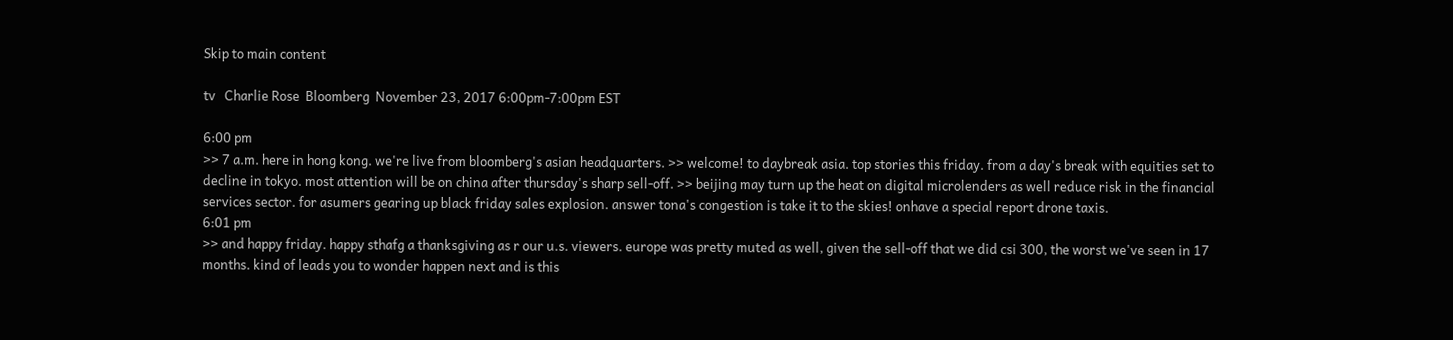Skip to main content

tv   Charlie Rose  Bloomberg  November 23, 2017 6:00pm-7:00pm EST

6:00 pm
>> 7 a.m. here in hong kong. we're live from bloomberg's asian headquarters. >> welcome! to daybreak asia. top stories this friday. from a day's break with equities set to decline in tokyo. most attention will be on china after thursday's sharp sell-off. >> beijing may turn up the heat on digital microlenders as well reduce risk in the financial services sector. for asumers gearing up black friday sales explosion. answer tona's congestion is take it to the skies! onhave a special report drone taxis.
6:01 pm
>> and happy friday. happy sthafg a thanksgiving as r our u.s. viewers. europe was pretty muted as well, given the sell-off that we did csi 300, the worst we've seen in 17 months. kind of leads you to wonder happen next and is this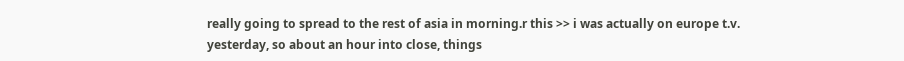really going to spread to the rest of asia in morning.r this >> i was actually on europe t.v. yesterday, so about an hour into close, things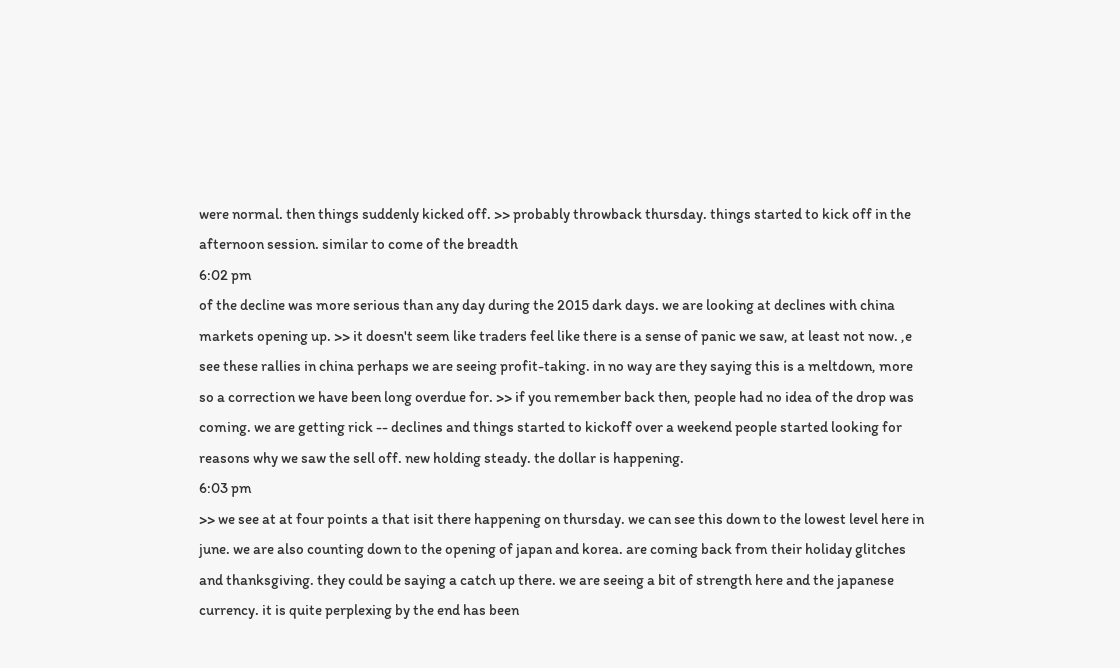were normal. then things suddenly kicked off. >> probably throwback thursday. things started to kick off in the afternoon session. similar to come of the breadth
6:02 pm
of the decline was more serious than any day during the 2015 dark days. we are looking at declines with china markets opening up. >> it doesn't seem like traders feel like there is a sense of panic we saw, at least not now. ,e see these rallies in china perhaps we are seeing profit-taking. in no way are they saying this is a meltdown, more so a correction we have been long overdue for. >> if you remember back then, people had no idea of the drop was coming. we are getting rick -- declines and things started to kickoff over a weekend people started looking for reasons why we saw the sell off. new holding steady. the dollar is happening.
6:03 pm
>> we see at at four points a that isit there happening on thursday. we can see this down to the lowest level here in june. we are also counting down to the opening of japan and korea. are coming back from their holiday glitches and thanksgiving. they could be saying a catch up there. we are seeing a bit of strength here and the japanese currency. it is quite perplexing by the end has been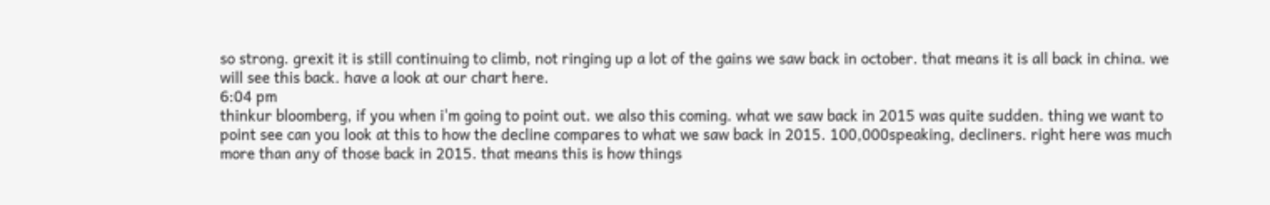so strong. grexit it is still continuing to climb, not ringing up a lot of the gains we saw back in october. that means it is all back in china. we will see this back. have a look at our chart here.
6:04 pm
thinkur bloomberg, if you when i'm going to point out. we also this coming. what we saw back in 2015 was quite sudden. thing we want to point see can you look at this to how the decline compares to what we saw back in 2015. 100,000speaking, decliners. right here was much more than any of those back in 2015. that means this is how things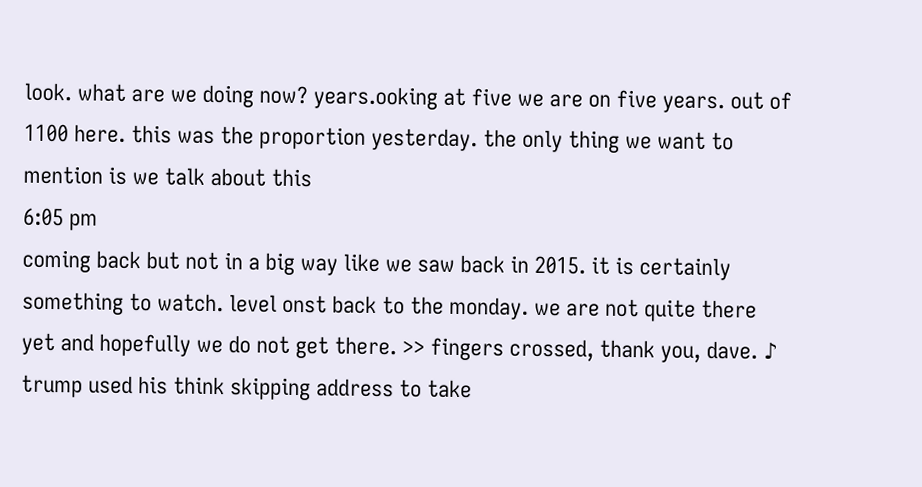look. what are we doing now? years.ooking at five we are on five years. out of 1100 here. this was the proportion yesterday. the only thing we want to mention is we talk about this
6:05 pm
coming back but not in a big way like we saw back in 2015. it is certainly something to watch. level onst back to the monday. we are not quite there yet and hopefully we do not get there. >> fingers crossed, thank you, dave. ♪ trump used his think skipping address to take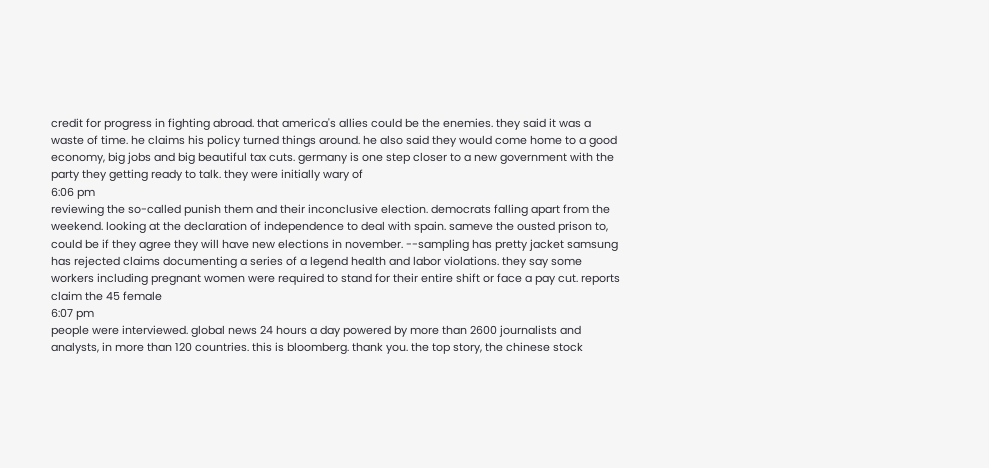credit for progress in fighting abroad. that america's allies could be the enemies. they said it was a waste of time. he claims his policy turned things around. he also said they would come home to a good economy, big jobs and big beautiful tax cuts. germany is one step closer to a new government with the party they getting ready to talk. they were initially wary of
6:06 pm
reviewing the so-called punish them and their inconclusive election. democrats falling apart from the weekend. looking at the declaration of independence to deal with spain. sameve the ousted prison to, could be if they agree they will have new elections in november. --sampling has pretty jacket samsung has rejected claims documenting a series of a legend health and labor violations. they say some workers including pregnant women were required to stand for their entire shift or face a pay cut. reports claim the 45 female
6:07 pm
people were interviewed. global news 24 hours a day powered by more than 2600 journalists and analysts, in more than 120 countries. this is bloomberg. thank you. the top story, the chinese stock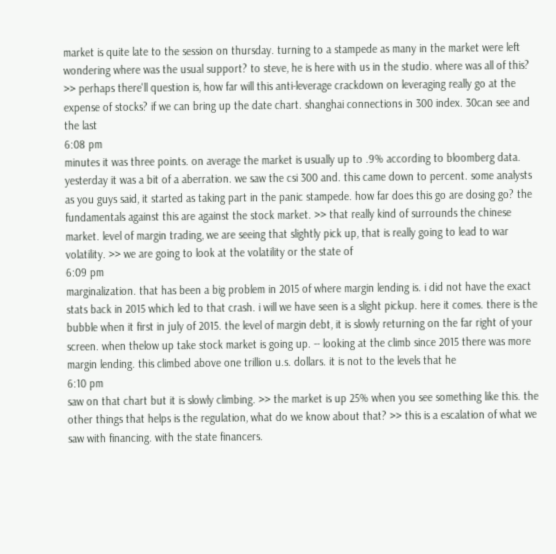market is quite late to the session on thursday. turning to a stampede as many in the market were left wondering where was the usual support? to steve, he is here with us in the studio. where was all of this? >> perhaps there'll question is, how far will this anti-leverage crackdown on leveraging really go at the expense of stocks? if we can bring up the date chart. shanghai connections in 300 index. 30can see and the last
6:08 pm
minutes it was three points. on average the market is usually up to .9% according to bloomberg data. yesterday it was a bit of a aberration. we saw the csi 300 and. this came down to percent. some analysts as you guys said, it started as taking part in the panic stampede. how far does this go are dosing go? the fundamentals against this are against the stock market. >> that really kind of surrounds the chinese market. level of margin trading, we are seeing that slightly pick up, that is really going to lead to war volatility. >> we are going to look at the volatility or the state of
6:09 pm
marginalization. that has been a big problem in 2015 of where margin lending is. i did not have the exact stats back in 2015 which led to that crash. i will we have seen is a slight pickup. here it comes. there is the bubble when it first in july of 2015. the level of margin debt, it is slowly returning on the far right of your screen. when thelow up take stock market is going up. -- looking at the climb since 2015 there was more margin lending. this climbed above one trillion u.s. dollars. it is not to the levels that he
6:10 pm
saw on that chart but it is slowly climbing. >> the market is up 25% when you see something like this. the other things that helps is the regulation, what do we know about that? >> this is a escalation of what we saw with financing. with the state financers.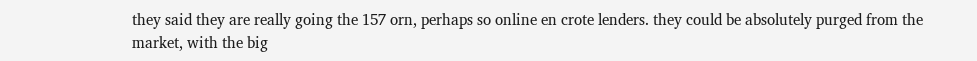they said they are really going the 157 orn, perhaps so online en crote lenders. they could be absolutely purged from the market, with the big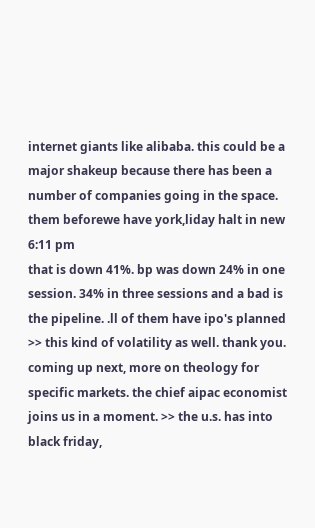internet giants like alibaba. this could be a major shakeup because there has been a number of companies going in the space. them beforewe have york,liday halt in new
6:11 pm
that is down 41%. bp was down 24% in one session. 34% in three sessions and a bad is the pipeline. .ll of them have ipo's planned >> this kind of volatility as well. thank you. coming up next, more on theology for specific markets. the chief aipac economist joins us in a moment. >> the u.s. has into black friday,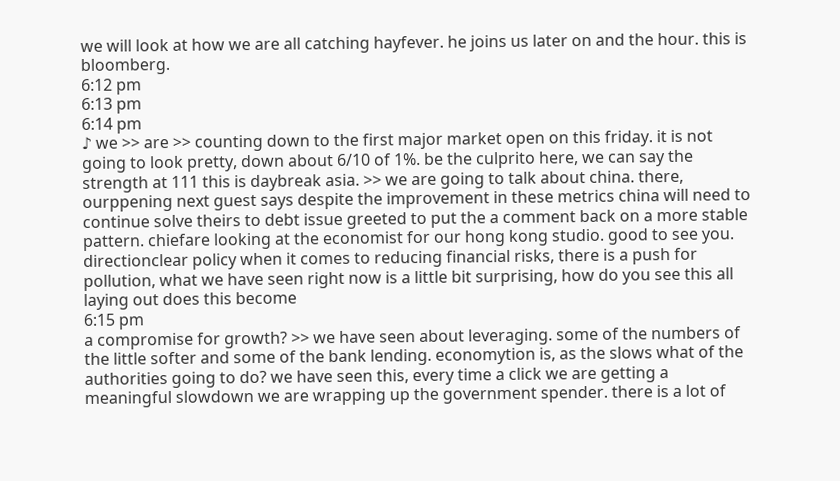we will look at how we are all catching hayfever. he joins us later on and the hour. this is bloomberg.
6:12 pm
6:13 pm
6:14 pm
♪ we >> are >> counting down to the first major market open on this friday. it is not going to look pretty, down about 6/10 of 1%. be the culprito here, we can say the strength at 111 this is daybreak asia. >> we are going to talk about china. there, ourppening next guest says despite the improvement in these metrics china will need to continue solve theirs to debt issue greeted to put the a comment back on a more stable pattern. chiefare looking at the economist for our hong kong studio. good to see you. directionclear policy when it comes to reducing financial risks, there is a push for pollution, what we have seen right now is a little bit surprising, how do you see this all laying out does this become
6:15 pm
a compromise for growth? >> we have seen about leveraging. some of the numbers of the little softer and some of the bank lending. economytion is, as the slows what of the authorities going to do? we have seen this, every time a click we are getting a meaningful slowdown we are wrapping up the government spender. there is a lot of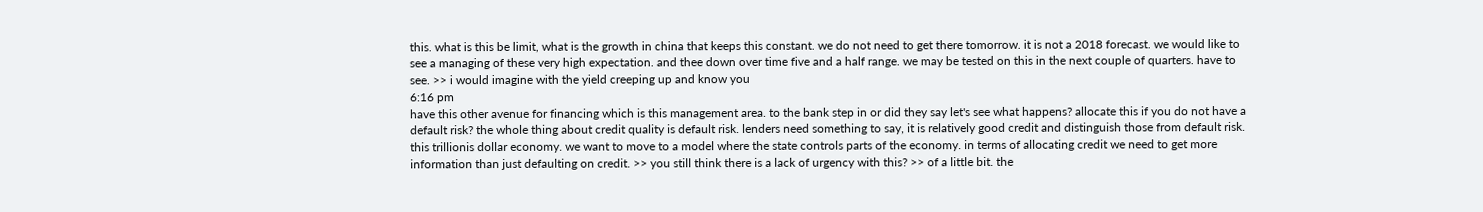this. what is this be limit, what is the growth in china that keeps this constant. we do not need to get there tomorrow. it is not a 2018 forecast. we would like to see a managing of these very high expectation. and thee down over time five and a half range. we may be tested on this in the next couple of quarters. have to see. >> i would imagine with the yield creeping up and know you
6:16 pm
have this other avenue for financing which is this management area. to the bank step in or did they say let's see what happens? allocate this if you do not have a default risk? the whole thing about credit quality is default risk. lenders need something to say, it is relatively good credit and distinguish those from default risk. this trillionis dollar economy. we want to move to a model where the state controls parts of the economy. in terms of allocating credit we need to get more information than just defaulting on credit. >> you still think there is a lack of urgency with this? >> of a little bit. the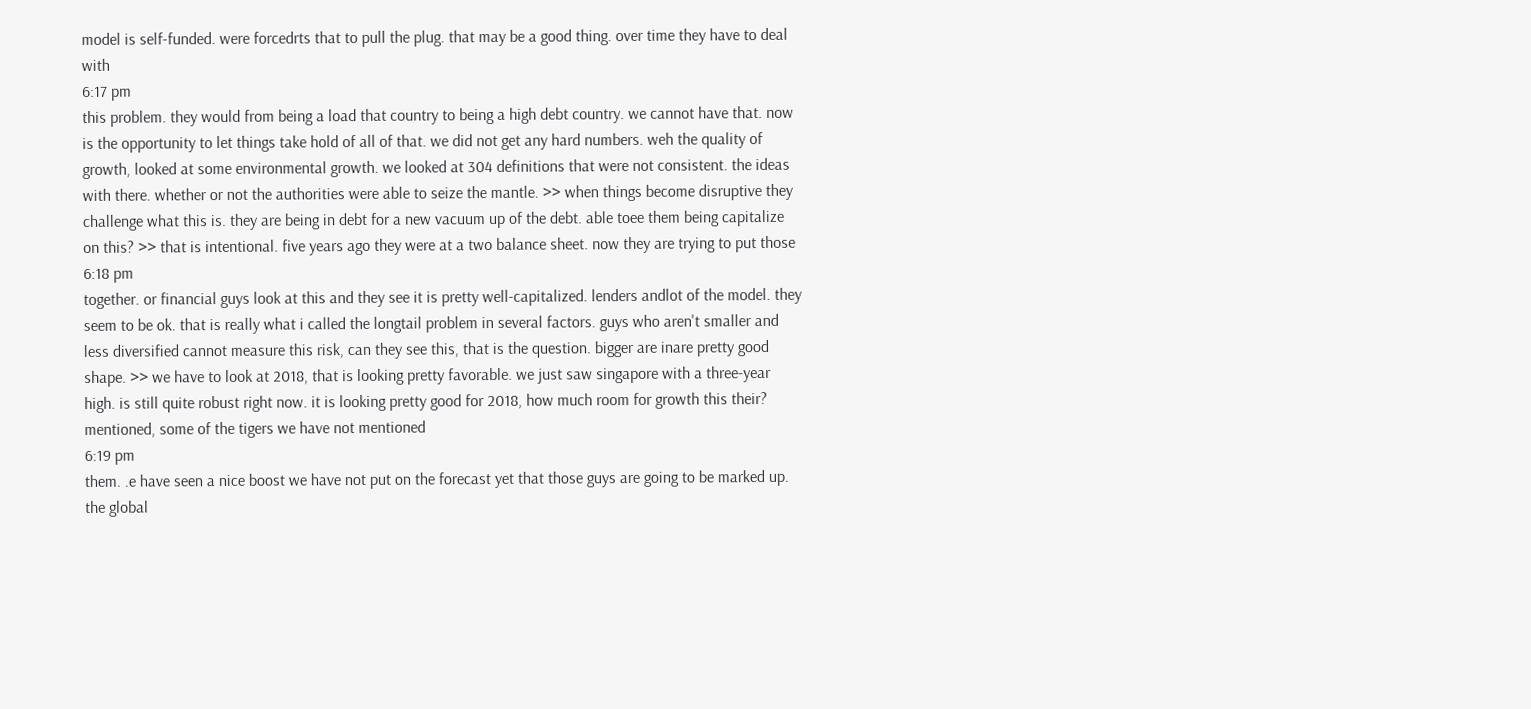model is self-funded. were forcedrts that to pull the plug. that may be a good thing. over time they have to deal with
6:17 pm
this problem. they would from being a load that country to being a high debt country. we cannot have that. now is the opportunity to let things take hold of all of that. we did not get any hard numbers. weh the quality of growth, looked at some environmental growth. we looked at 304 definitions that were not consistent. the ideas with there. whether or not the authorities were able to seize the mantle. >> when things become disruptive they challenge what this is. they are being in debt for a new vacuum up of the debt. able toee them being capitalize on this? >> that is intentional. five years ago they were at a two balance sheet. now they are trying to put those
6:18 pm
together. or financial guys look at this and they see it is pretty well-capitalized. lenders andlot of the model. they seem to be ok. that is really what i called the longtail problem in several factors. guys who aren't smaller and less diversified cannot measure this risk, can they see this, that is the question. bigger are inare pretty good shape. >> we have to look at 2018, that is looking pretty favorable. we just saw singapore with a three-year high. is still quite robust right now. it is looking pretty good for 2018, how much room for growth this their? mentioned, some of the tigers we have not mentioned
6:19 pm
them. .e have seen a nice boost we have not put on the forecast yet that those guys are going to be marked up. the global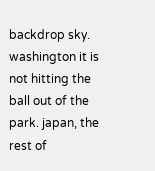backdrop sky. washington it is not hitting the ball out of the park. japan, the rest of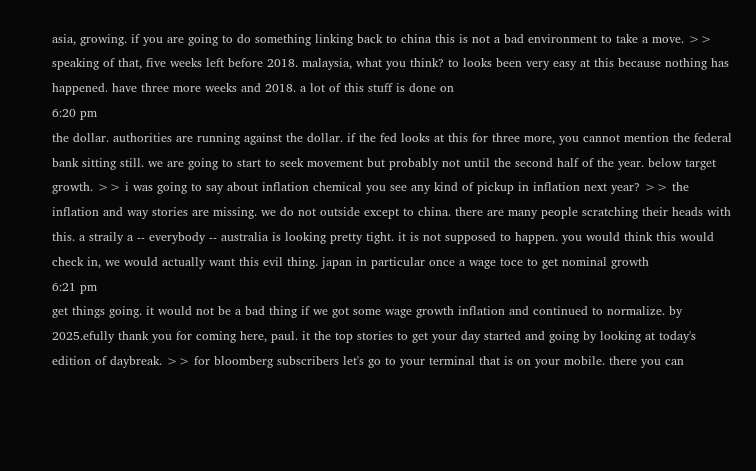asia, growing. if you are going to do something linking back to china this is not a bad environment to take a move. >> speaking of that, five weeks left before 2018. malaysia, what you think? to looks been very easy at this because nothing has happened. have three more weeks and 2018. a lot of this stuff is done on
6:20 pm
the dollar. authorities are running against the dollar. if the fed looks at this for three more, you cannot mention the federal bank sitting still. we are going to start to seek movement but probably not until the second half of the year. below target growth. >> i was going to say about inflation chemical you see any kind of pickup in inflation next year? >> the inflation and way stories are missing. we do not outside except to china. there are many people scratching their heads with this. a straily a -- everybody -- australia is looking pretty tight. it is not supposed to happen. you would think this would check in, we would actually want this evil thing. japan in particular once a wage toce to get nominal growth
6:21 pm
get things going. it would not be a bad thing if we got some wage growth inflation and continued to normalize. by 2025.efully thank you for coming here, paul. it the top stories to get your day started and going by looking at today's edition of daybreak. >> for bloomberg subscribers let's go to your terminal that is on your mobile. there you can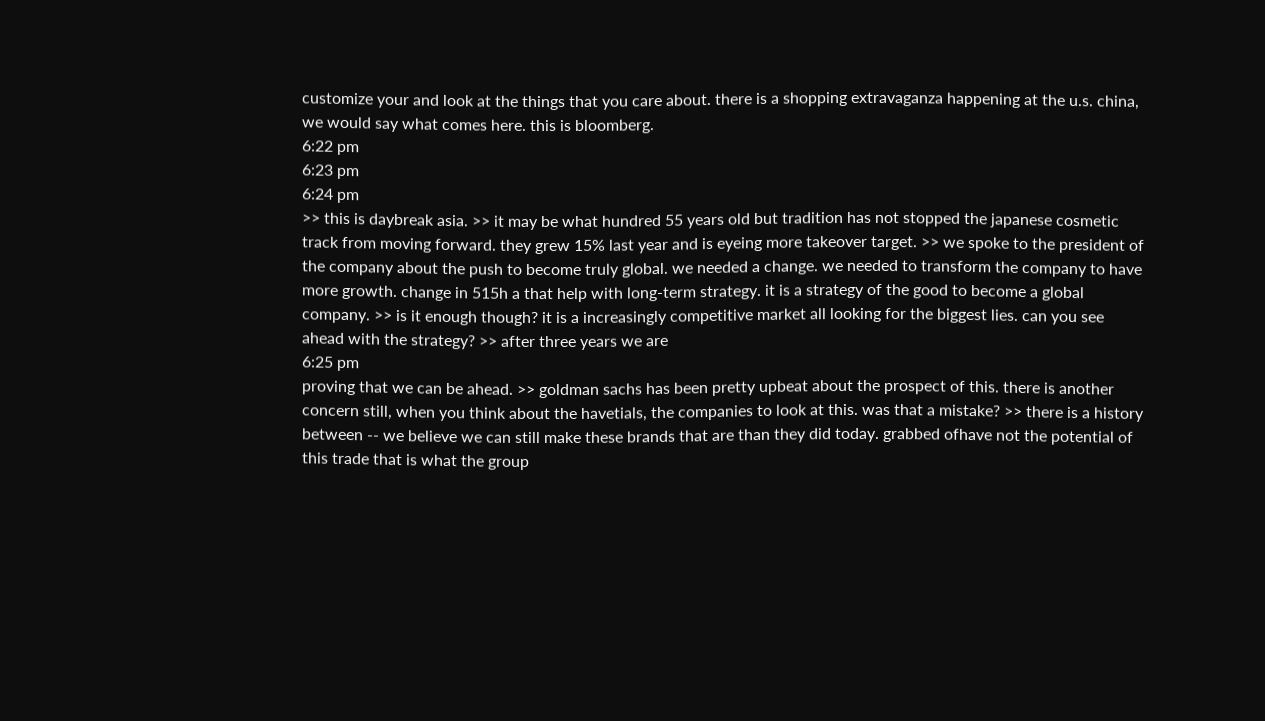customize your and look at the things that you care about. there is a shopping extravaganza happening at the u.s. china, we would say what comes here. this is bloomberg.
6:22 pm
6:23 pm
6:24 pm
>> this is daybreak asia. >> it may be what hundred 55 years old but tradition has not stopped the japanese cosmetic track from moving forward. they grew 15% last year and is eyeing more takeover target. >> we spoke to the president of the company about the push to become truly global. we needed a change. we needed to transform the company to have more growth. change in 515h a that help with long-term strategy. it is a strategy of the good to become a global company. >> is it enough though? it is a increasingly competitive market all looking for the biggest lies. can you see ahead with the strategy? >> after three years we are
6:25 pm
proving that we can be ahead. >> goldman sachs has been pretty upbeat about the prospect of this. there is another concern still, when you think about the havetials, the companies to look at this. was that a mistake? >> there is a history between -- we believe we can still make these brands that are than they did today. grabbed ofhave not the potential of this trade that is what the group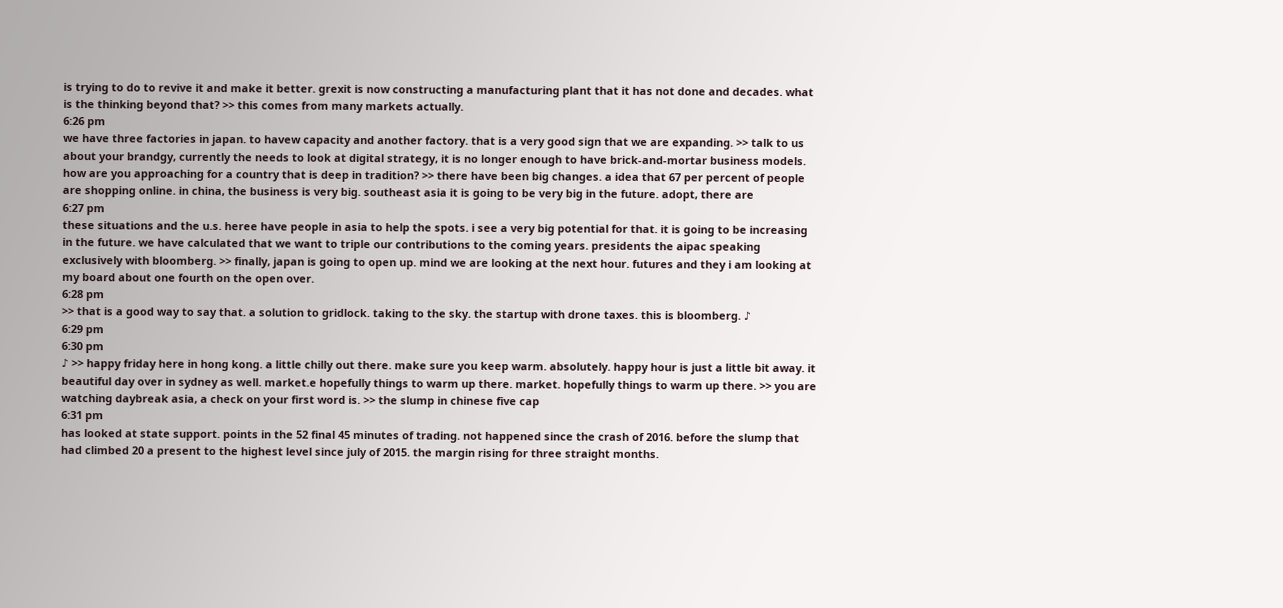is trying to do to revive it and make it better. grexit is now constructing a manufacturing plant that it has not done and decades. what is the thinking beyond that? >> this comes from many markets actually.
6:26 pm
we have three factories in japan. to havew capacity and another factory. that is a very good sign that we are expanding. >> talk to us about your brandgy, currently the needs to look at digital strategy, it is no longer enough to have brick-and-mortar business models. how are you approaching for a country that is deep in tradition? >> there have been big changes. a idea that 67 per percent of people are shopping online. in china, the business is very big. southeast asia it is going to be very big in the future. adopt, there are
6:27 pm
these situations and the u.s. heree have people in asia to help the spots. i see a very big potential for that. it is going to be increasing in the future. we have calculated that we want to triple our contributions to the coming years. presidents the aipac speaking exclusively with bloomberg. >> finally, japan is going to open up. mind we are looking at the next hour. futures and they i am looking at my board about one fourth on the open over.
6:28 pm
>> that is a good way to say that. a solution to gridlock. taking to the sky. the startup with drone taxes. this is bloomberg. ♪
6:29 pm
6:30 pm
♪ >> happy friday here in hong kong. a little chilly out there. make sure you keep warm. absolutely. happy hour is just a little bit away. it beautiful day over in sydney as well. market.e hopefully things to warm up there. market. hopefully things to warm up there. >> you are watching daybreak asia, a check on your first word is. >> the slump in chinese five cap
6:31 pm
has looked at state support. points in the 52 final 45 minutes of trading. not happened since the crash of 2016. before the slump that had climbed 20 a present to the highest level since july of 2015. the margin rising for three straight months.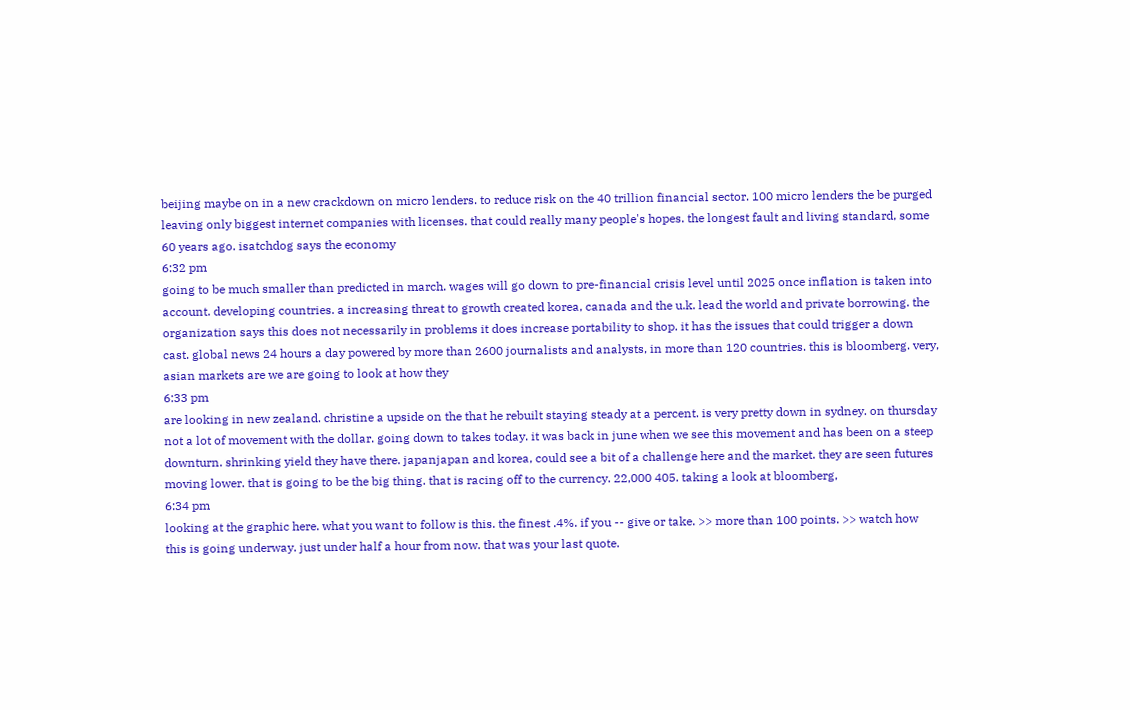beijing maybe on in a new crackdown on micro lenders. to reduce risk on the 40 trillion financial sector. 100 micro lenders the be purged leaving only biggest internet companies with licenses. that could really many people's hopes. the longest fault and living standard, some 60 years ago. isatchdog says the economy
6:32 pm
going to be much smaller than predicted in march. wages will go down to pre-financial crisis level until 2025 once inflation is taken into account. developing countries. a increasing threat to growth created korea, canada and the u.k. lead the world and private borrowing. the organization says this does not necessarily in problems it does increase portability to shop. it has the issues that could trigger a down cast. global news 24 hours a day powered by more than 2600 journalists and analysts, in more than 120 countries. this is bloomberg. very, asian markets are we are going to look at how they
6:33 pm
are looking in new zealand. christine a upside on the that he rebuilt staying steady at a percent. is very pretty down in sydney. on thursday not a lot of movement with the dollar. going down to takes today. it was back in june when we see this movement and has been on a steep downturn. shrinking yield they have there. japanjapan and korea, could see a bit of a challenge here and the market. they are seen futures moving lower. that is going to be the big thing. that is racing off to the currency. 22,000 405. taking a look at bloomberg,
6:34 pm
looking at the graphic here. what you want to follow is this. the finest .4%. if you -- give or take. >> more than 100 points. >> watch how this is going underway. just under half a hour from now. that was your last quote.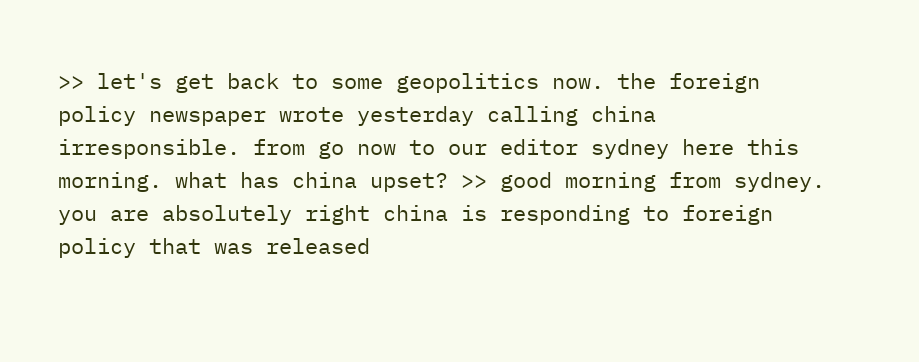>> let's get back to some geopolitics now. the foreign policy newspaper wrote yesterday calling china irresponsible. from go now to our editor sydney here this morning. what has china upset? >> good morning from sydney. you are absolutely right china is responding to foreign policy that was released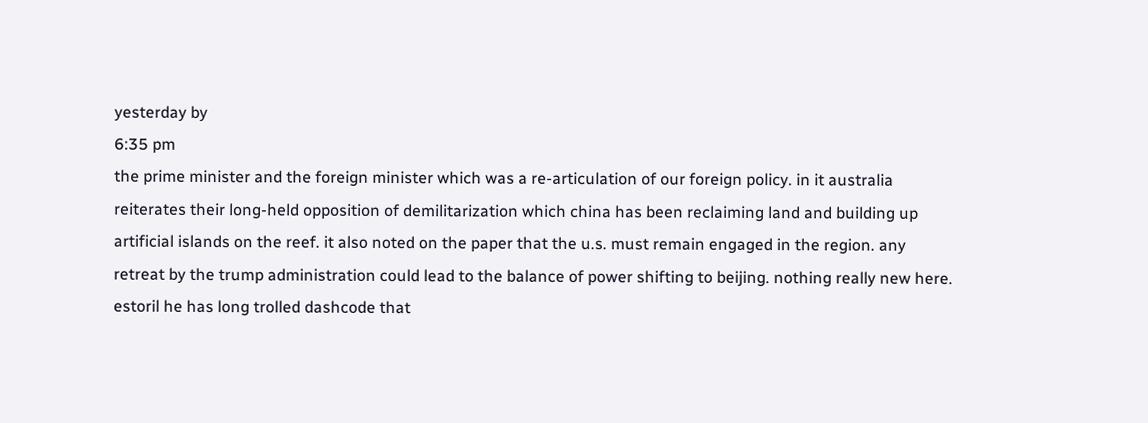yesterday by
6:35 pm
the prime minister and the foreign minister which was a re-articulation of our foreign policy. in it australia reiterates their long-held opposition of demilitarization which china has been reclaiming land and building up artificial islands on the reef. it also noted on the paper that the u.s. must remain engaged in the region. any retreat by the trump administration could lead to the balance of power shifting to beijing. nothing really new here. estoril he has long trolled dashcode that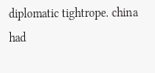diplomatic tightrope. china had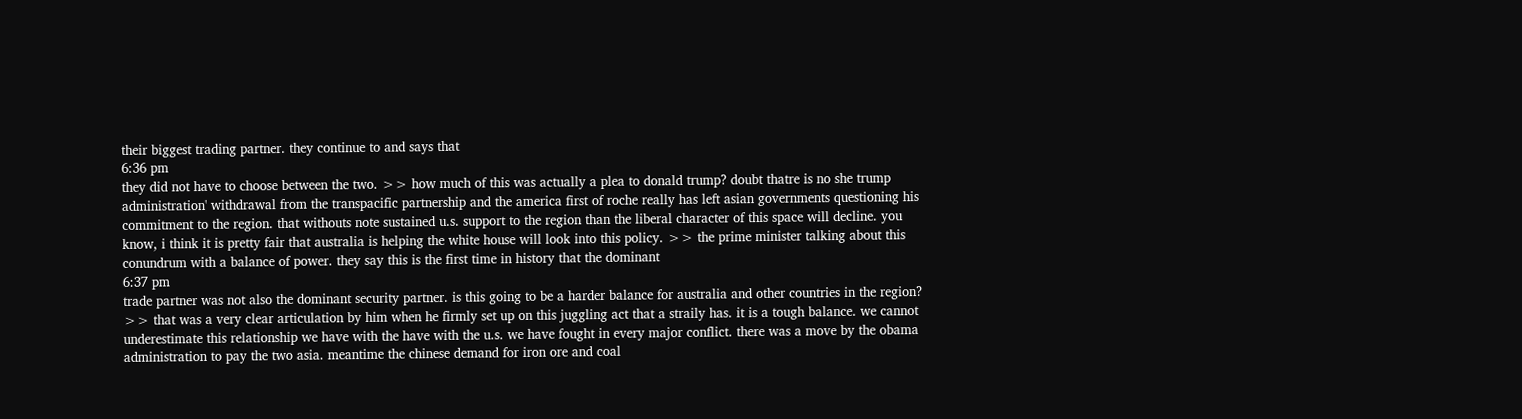their biggest trading partner. they continue to and says that
6:36 pm
they did not have to choose between the two. >> how much of this was actually a plea to donald trump? doubt thatre is no she trump administration' withdrawal from the transpacific partnership and the america first of roche really has left asian governments questioning his commitment to the region. that withouts note sustained u.s. support to the region than the liberal character of this space will decline. you know, i think it is pretty fair that australia is helping the white house will look into this policy. >> the prime minister talking about this conundrum with a balance of power. they say this is the first time in history that the dominant
6:37 pm
trade partner was not also the dominant security partner. is this going to be a harder balance for australia and other countries in the region? >> that was a very clear articulation by him when he firmly set up on this juggling act that a straily has. it is a tough balance. we cannot underestimate this relationship we have with the have with the u.s. we have fought in every major conflict. there was a move by the obama administration to pay the two asia. meantime the chinese demand for iron ore and coal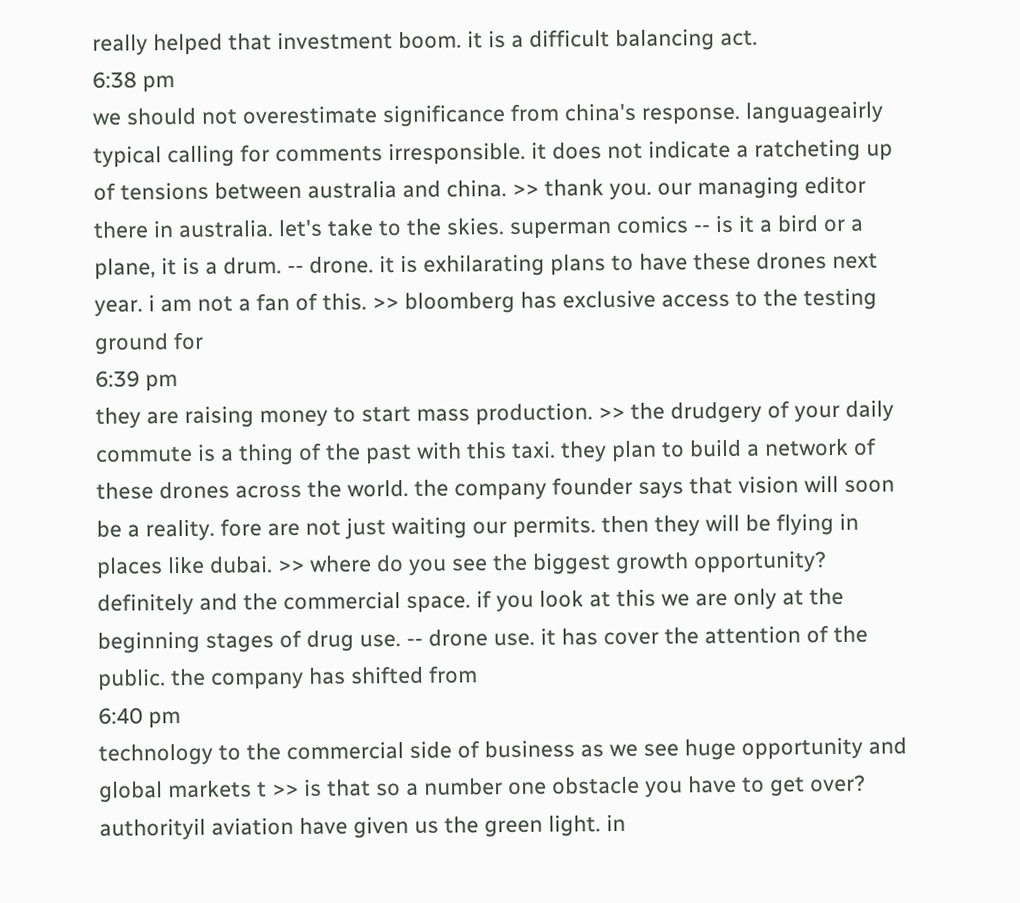really helped that investment boom. it is a difficult balancing act.
6:38 pm
we should not overestimate significance from china's response. languageairly typical calling for comments irresponsible. it does not indicate a ratcheting up of tensions between australia and china. >> thank you. our managing editor there in australia. let's take to the skies. superman comics -- is it a bird or a plane, it is a drum. -- drone. it is exhilarating plans to have these drones next year. i am not a fan of this. >> bloomberg has exclusive access to the testing ground for
6:39 pm
they are raising money to start mass production. >> the drudgery of your daily commute is a thing of the past with this taxi. they plan to build a network of these drones across the world. the company founder says that vision will soon be a reality. fore are not just waiting our permits. then they will be flying in places like dubai. >> where do you see the biggest growth opportunity? definitely and the commercial space. if you look at this we are only at the beginning stages of drug use. -- drone use. it has cover the attention of the public. the company has shifted from
6:40 pm
technology to the commercial side of business as we see huge opportunity and global markets t >> is that so a number one obstacle you have to get over? authorityil aviation have given us the green light. in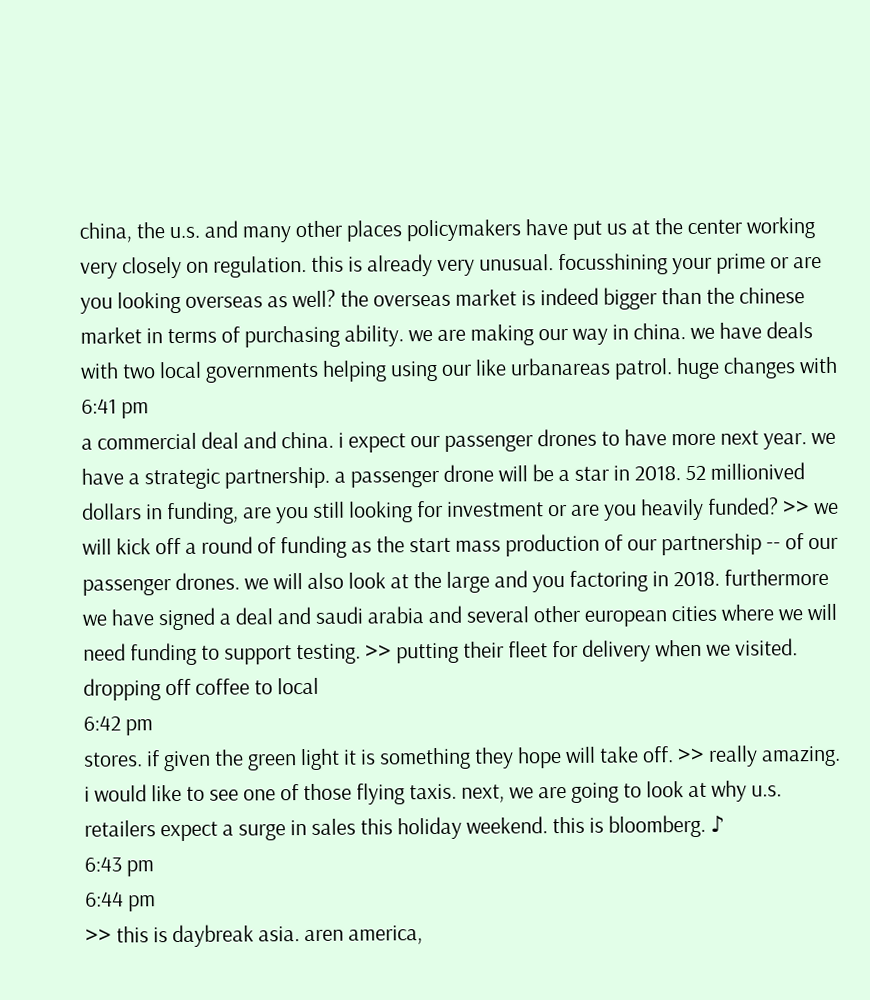china, the u.s. and many other places policymakers have put us at the center working very closely on regulation. this is already very unusual. focusshining your prime or are you looking overseas as well? the overseas market is indeed bigger than the chinese market in terms of purchasing ability. we are making our way in china. we have deals with two local governments helping using our like urbanareas patrol. huge changes with
6:41 pm
a commercial deal and china. i expect our passenger drones to have more next year. we have a strategic partnership. a passenger drone will be a star in 2018. 52 millionived dollars in funding, are you still looking for investment or are you heavily funded? >> we will kick off a round of funding as the start mass production of our partnership -- of our passenger drones. we will also look at the large and you factoring in 2018. furthermore we have signed a deal and saudi arabia and several other european cities where we will need funding to support testing. >> putting their fleet for delivery when we visited. dropping off coffee to local
6:42 pm
stores. if given the green light it is something they hope will take off. >> really amazing. i would like to see one of those flying taxis. next, we are going to look at why u.s. retailers expect a surge in sales this holiday weekend. this is bloomberg. ♪
6:43 pm
6:44 pm
>> this is daybreak asia. aren america,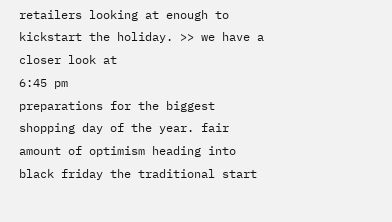retailers looking at enough to kickstart the holiday. >> we have a closer look at
6:45 pm
preparations for the biggest shopping day of the year. fair amount of optimism heading into black friday the traditional start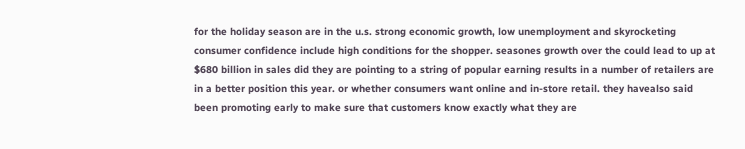for the holiday season are in the u.s. strong economic growth, low unemployment and skyrocketing consumer confidence include high conditions for the shopper. seasones growth over the could lead to up at $680 billion in sales did they are pointing to a string of popular earning results in a number of retailers are in a better position this year. or whether consumers want online and in-store retail. they havealso said been promoting early to make sure that customers know exactly what they are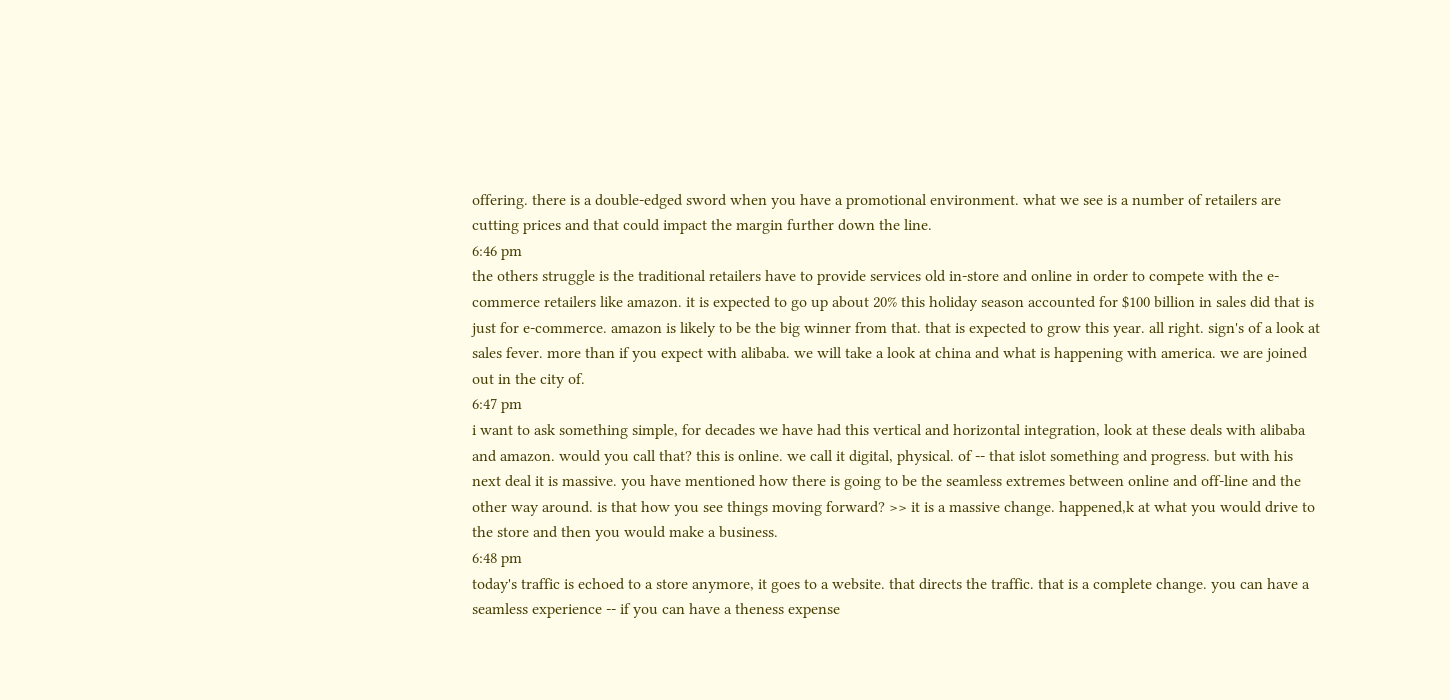offering. there is a double-edged sword when you have a promotional environment. what we see is a number of retailers are cutting prices and that could impact the margin further down the line.
6:46 pm
the others struggle is the traditional retailers have to provide services old in-store and online in order to compete with the e-commerce retailers like amazon. it is expected to go up about 20% this holiday season accounted for $100 billion in sales did that is just for e-commerce. amazon is likely to be the big winner from that. that is expected to grow this year. all right. sign's of a look at sales fever. more than if you expect with alibaba. we will take a look at china and what is happening with america. we are joined out in the city of.
6:47 pm
i want to ask something simple, for decades we have had this vertical and horizontal integration, look at these deals with alibaba and amazon. would you call that? this is online. we call it digital, physical. of -- that islot something and progress. but with his next deal it is massive. you have mentioned how there is going to be the seamless extremes between online and off-line and the other way around. is that how you see things moving forward? >> it is a massive change. happened,k at what you would drive to the store and then you would make a business.
6:48 pm
today's traffic is echoed to a store anymore, it goes to a website. that directs the traffic. that is a complete change. you can have a seamless experience -- if you can have a theness expense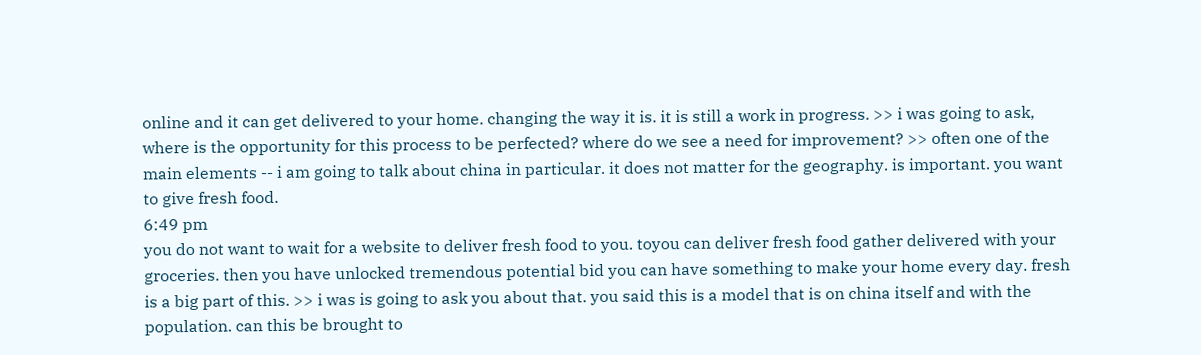online and it can get delivered to your home. changing the way it is. it is still a work in progress. >> i was going to ask, where is the opportunity for this process to be perfected? where do we see a need for improvement? >> often one of the main elements -- i am going to talk about china in particular. it does not matter for the geography. is important. you want to give fresh food.
6:49 pm
you do not want to wait for a website to deliver fresh food to you. toyou can deliver fresh food gather delivered with your groceries. then you have unlocked tremendous potential bid you can have something to make your home every day. fresh is a big part of this. >> i was is going to ask you about that. you said this is a model that is on china itself and with the population. can this be brought to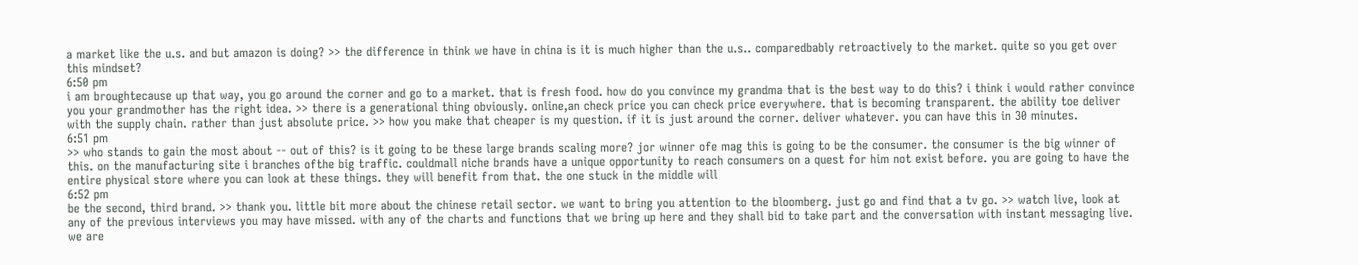a market like the u.s. and but amazon is doing? >> the difference in think we have in china is it is much higher than the u.s.. comparedbably retroactively to the market. quite so you get over this mindset?
6:50 pm
i am broughtecause up that way, you go around the corner and go to a market. that is fresh food. how do you convince my grandma that is the best way to do this? i think i would rather convince you your grandmother has the right idea. >> there is a generational thing obviously. online,an check price you can check price everywhere. that is becoming transparent. the ability toe deliver with the supply chain. rather than just absolute price. >> how you make that cheaper is my question. if it is just around the corner. deliver whatever. you can have this in 30 minutes.
6:51 pm
>> who stands to gain the most about -- out of this? is it going to be these large brands scaling more? jor winner ofe mag this is going to be the consumer. the consumer is the big winner of this. on the manufacturing site i branches ofthe big traffic. couldmall niche brands have a unique opportunity to reach consumers on a quest for him not exist before. you are going to have the entire physical store where you can look at these things. they will benefit from that. the one stuck in the middle will
6:52 pm
be the second, third brand. >> thank you. little bit more about the chinese retail sector. we want to bring you attention to the bloomberg. just go and find that a tv go. >> watch live, look at any of the previous interviews you may have missed. with any of the charts and functions that we bring up here and they shall bid to take part and the conversation with instant messaging live. we are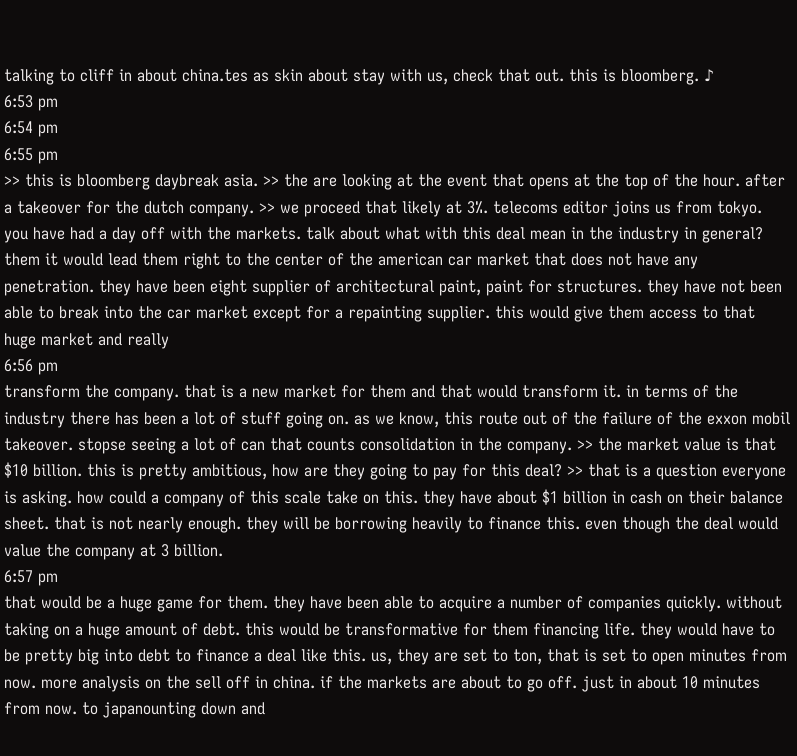talking to cliff in about china.tes as skin about stay with us, check that out. this is bloomberg. ♪
6:53 pm
6:54 pm
6:55 pm
>> this is bloomberg daybreak asia. >> the are looking at the event that opens at the top of the hour. after a takeover for the dutch company. >> we proceed that likely at 3%. telecoms editor joins us from tokyo. you have had a day off with the markets. talk about what with this deal mean in the industry in general? them it would lead them right to the center of the american car market that does not have any penetration. they have been eight supplier of architectural paint, paint for structures. they have not been able to break into the car market except for a repainting supplier. this would give them access to that huge market and really
6:56 pm
transform the company. that is a new market for them and that would transform it. in terms of the industry there has been a lot of stuff going on. as we know, this route out of the failure of the exxon mobil takeover. stopse seeing a lot of can that counts consolidation in the company. >> the market value is that $10 billion. this is pretty ambitious, how are they going to pay for this deal? >> that is a question everyone is asking. how could a company of this scale take on this. they have about $1 billion in cash on their balance sheet. that is not nearly enough. they will be borrowing heavily to finance this. even though the deal would value the company at 3 billion.
6:57 pm
that would be a huge game for them. they have been able to acquire a number of companies quickly. without taking on a huge amount of debt. this would be transformative for them financing life. they would have to be pretty big into debt to finance a deal like this. us, they are set to ton, that is set to open minutes from now. more analysis on the sell off in china. if the markets are about to go off. just in about 10 minutes from now. to japanounting down and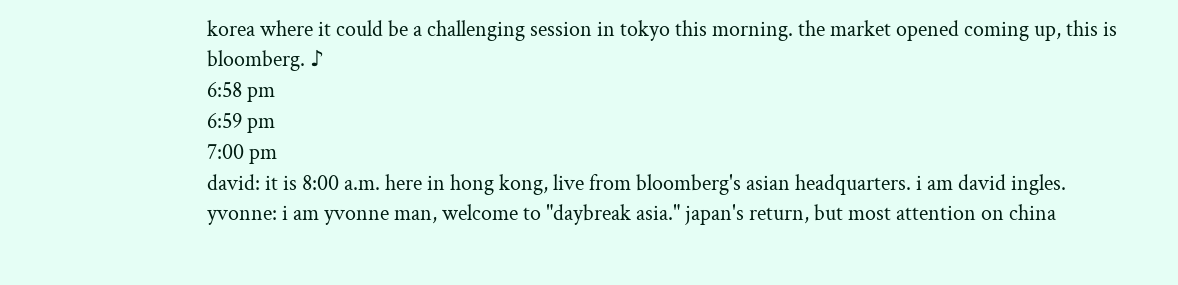korea where it could be a challenging session in tokyo this morning. the market opened coming up, this is bloomberg. ♪
6:58 pm
6:59 pm
7:00 pm
david: it is 8:00 a.m. here in hong kong, live from bloomberg's asian headquarters. i am david ingles. yvonne: i am yvonne man, welcome to "daybreak asia." japan's return, but most attention on china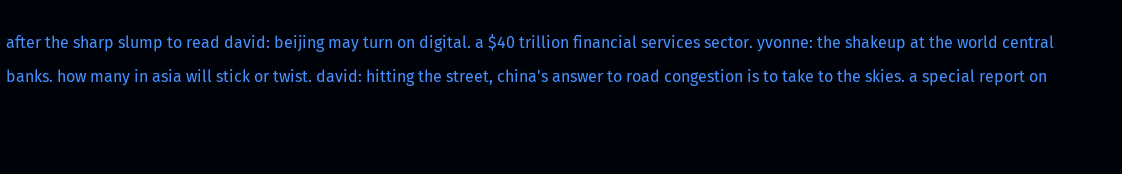after the sharp slump to read david: beijing may turn on digital. a $40 trillion financial services sector. yvonne: the shakeup at the world central banks. how many in asia will stick or twist. david: hitting the street, china's answer to road congestion is to take to the skies. a special report on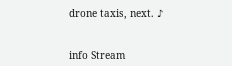drone taxis, next. ♪


info Stream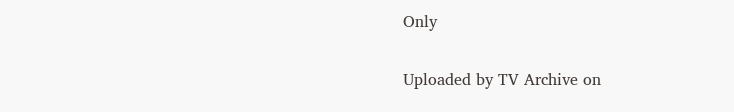Only

Uploaded by TV Archive on